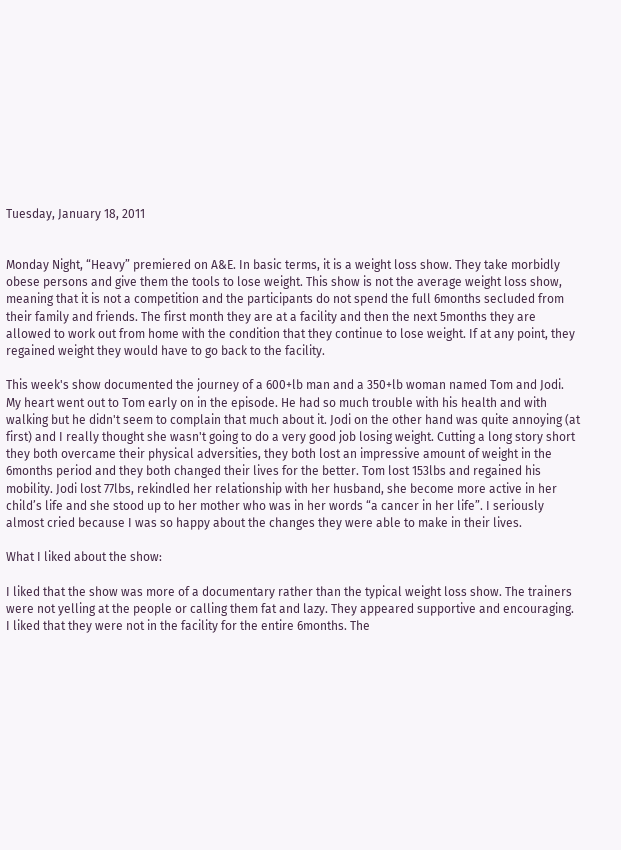Tuesday, January 18, 2011


Monday Night, “Heavy” premiered on A&E. In basic terms, it is a weight loss show. They take morbidly obese persons and give them the tools to lose weight. This show is not the average weight loss show, meaning that it is not a competition and the participants do not spend the full 6months secluded from their family and friends. The first month they are at a facility and then the next 5months they are allowed to work out from home with the condition that they continue to lose weight. If at any point, they regained weight they would have to go back to the facility.

This week's show documented the journey of a 600+lb man and a 350+lb woman named Tom and Jodi. My heart went out to Tom early on in the episode. He had so much trouble with his health and with walking but he didn't seem to complain that much about it. Jodi on the other hand was quite annoying (at first) and I really thought she wasn't going to do a very good job losing weight. Cutting a long story short they both overcame their physical adversities, they both lost an impressive amount of weight in the 6months period and they both changed their lives for the better. Tom lost 153lbs and regained his mobility. Jodi lost 77lbs, rekindled her relationship with her husband, she become more active in her child’s life and she stood up to her mother who was in her words “a cancer in her life”. I seriously almost cried because I was so happy about the changes they were able to make in their lives.

What I liked about the show:

I liked that the show was more of a documentary rather than the typical weight loss show. The trainers were not yelling at the people or calling them fat and lazy. They appeared supportive and encouraging. I liked that they were not in the facility for the entire 6months. The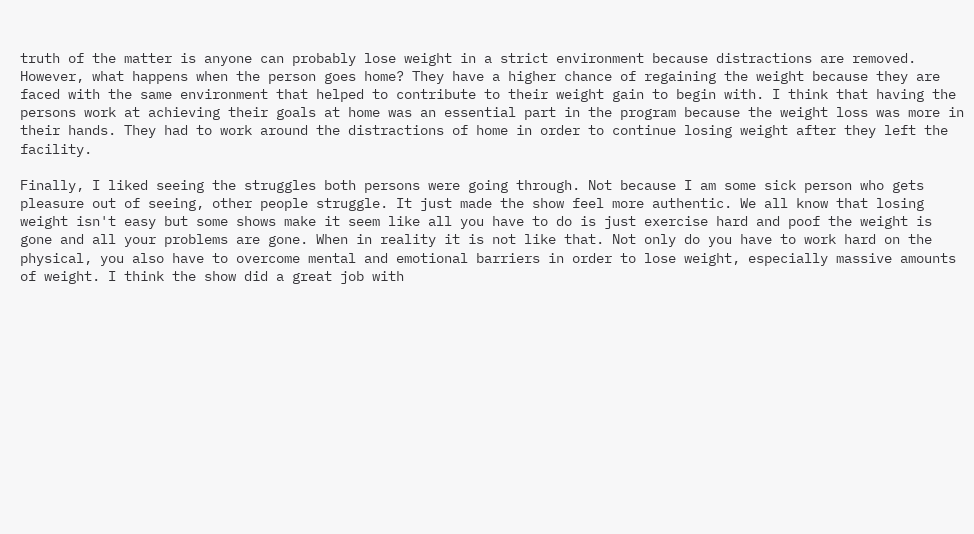truth of the matter is anyone can probably lose weight in a strict environment because distractions are removed. However, what happens when the person goes home? They have a higher chance of regaining the weight because they are faced with the same environment that helped to contribute to their weight gain to begin with. I think that having the persons work at achieving their goals at home was an essential part in the program because the weight loss was more in their hands. They had to work around the distractions of home in order to continue losing weight after they left the facility.

Finally, I liked seeing the struggles both persons were going through. Not because I am some sick person who gets pleasure out of seeing, other people struggle. It just made the show feel more authentic. We all know that losing weight isn't easy but some shows make it seem like all you have to do is just exercise hard and poof the weight is gone and all your problems are gone. When in reality it is not like that. Not only do you have to work hard on the physical, you also have to overcome mental and emotional barriers in order to lose weight, especially massive amounts of weight. I think the show did a great job with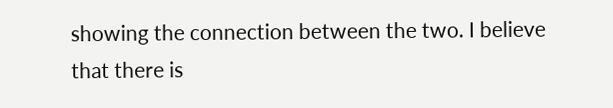showing the connection between the two. I believe that there is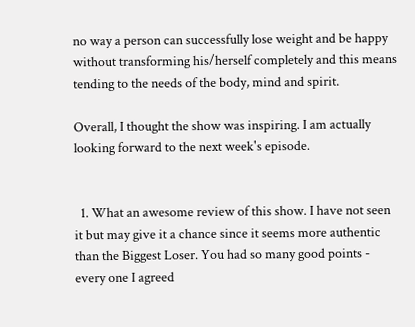no way a person can successfully lose weight and be happy without transforming his/herself completely and this means tending to the needs of the body, mind and spirit.

Overall, I thought the show was inspiring. I am actually looking forward to the next week's episode.


  1. What an awesome review of this show. I have not seen it but may give it a chance since it seems more authentic than the Biggest Loser. You had so many good points - every one I agreed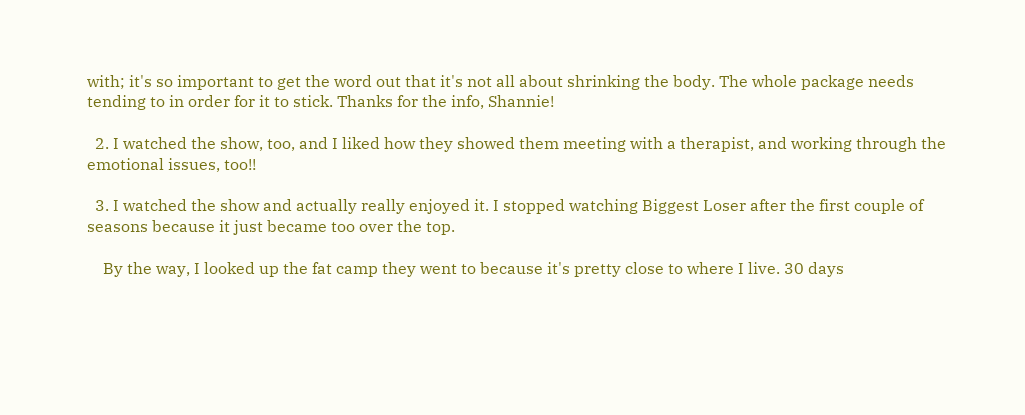with; it's so important to get the word out that it's not all about shrinking the body. The whole package needs tending to in order for it to stick. Thanks for the info, Shannie!

  2. I watched the show, too, and I liked how they showed them meeting with a therapist, and working through the emotional issues, too!!

  3. I watched the show and actually really enjoyed it. I stopped watching Biggest Loser after the first couple of seasons because it just became too over the top.

    By the way, I looked up the fat camp they went to because it's pretty close to where I live. 30 days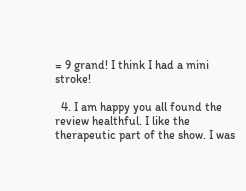= 9 grand! I think I had a mini stroke!

  4. I am happy you all found the review healthful. I like the therapeutic part of the show. I was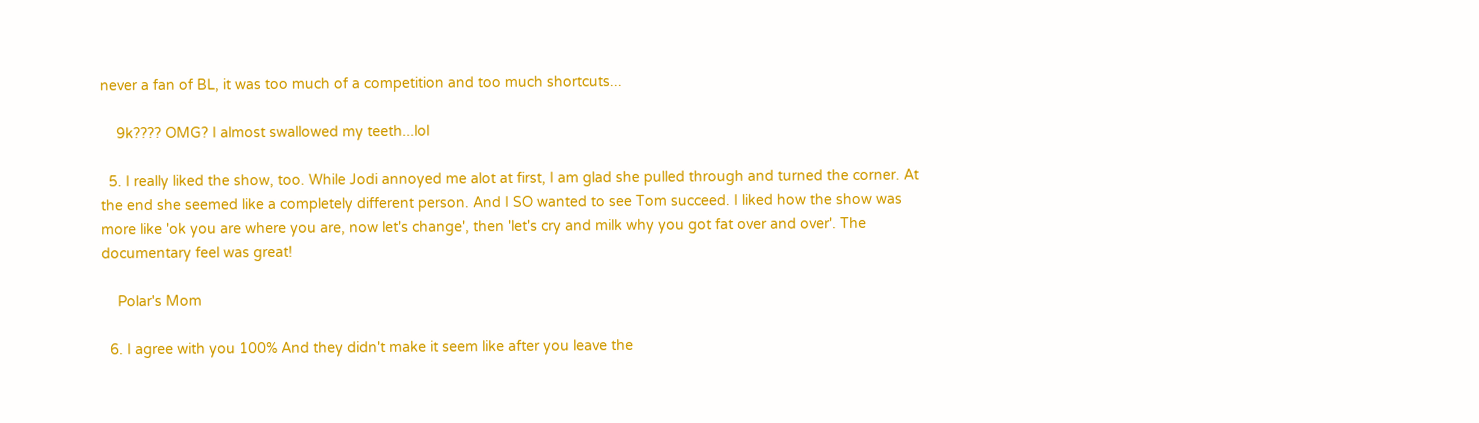never a fan of BL, it was too much of a competition and too much shortcuts...

    9k???? OMG? I almost swallowed my teeth...lol

  5. I really liked the show, too. While Jodi annoyed me alot at first, I am glad she pulled through and turned the corner. At the end she seemed like a completely different person. And I SO wanted to see Tom succeed. I liked how the show was more like 'ok you are where you are, now let's change', then 'let's cry and milk why you got fat over and over'. The documentary feel was great!

    Polar's Mom

  6. I agree with you 100% And they didn't make it seem like after you leave the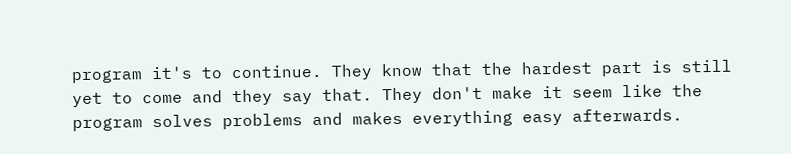program it's to continue. They know that the hardest part is still yet to come and they say that. They don't make it seem like the program solves problems and makes everything easy afterwards.